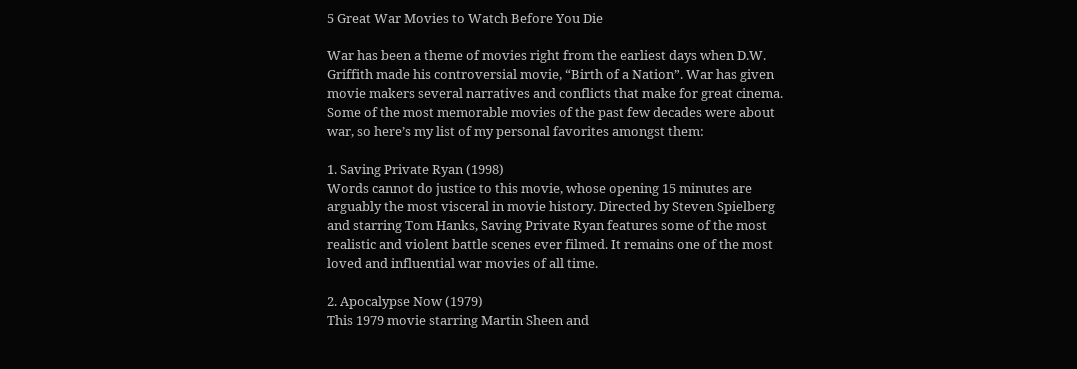5 Great War Movies to Watch Before You Die

War has been a theme of movies right from the earliest days when D.W. Griffith made his controversial movie, “Birth of a Nation”. War has given movie makers several narratives and conflicts that make for great cinema. Some of the most memorable movies of the past few decades were about war, so here’s my list of my personal favorites amongst them:

1. Saving Private Ryan (1998)
Words cannot do justice to this movie, whose opening 15 minutes are arguably the most visceral in movie history. Directed by Steven Spielberg and starring Tom Hanks, Saving Private Ryan features some of the most realistic and violent battle scenes ever filmed. It remains one of the most loved and influential war movies of all time.

2. Apocalypse Now (1979)
This 1979 movie starring Martin Sheen and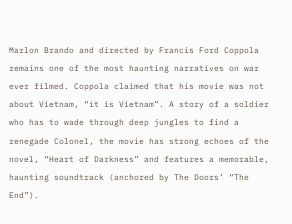Marlon Brando and directed by Francis Ford Coppola remains one of the most haunting narratives on war ever filmed. Coppola claimed that his movie was not about Vietnam, “it is Vietnam”. A story of a soldier who has to wade through deep jungles to find a renegade Colonel, the movie has strong echoes of the novel, “Heart of Darkness” and features a memorable, haunting soundtrack (anchored by The Doors’ “The End”).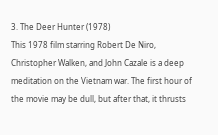3. The Deer Hunter (1978)
This 1978 film starring Robert De Niro, Christopher Walken, and John Cazale is a deep meditation on the Vietnam war. The first hour of the movie may be dull, but after that, it thrusts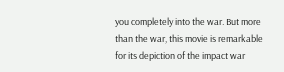you completely into the war. But more than the war, this movie is remarkable for its depiction of the impact war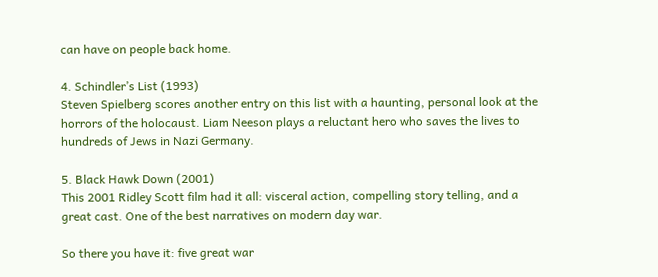can have on people back home.

4. Schindler’s List (1993)
Steven Spielberg scores another entry on this list with a haunting, personal look at the horrors of the holocaust. Liam Neeson plays a reluctant hero who saves the lives to hundreds of Jews in Nazi Germany.

5. Black Hawk Down (2001)
This 2001 Ridley Scott film had it all: visceral action, compelling story telling, and a great cast. One of the best narratives on modern day war.

So there you have it: five great war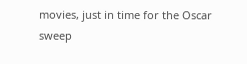movies, just in time for the Oscar sweep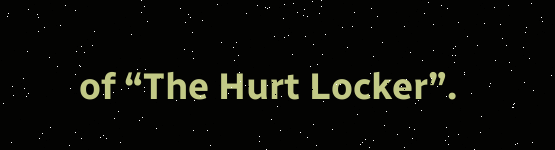of “The Hurt Locker”.